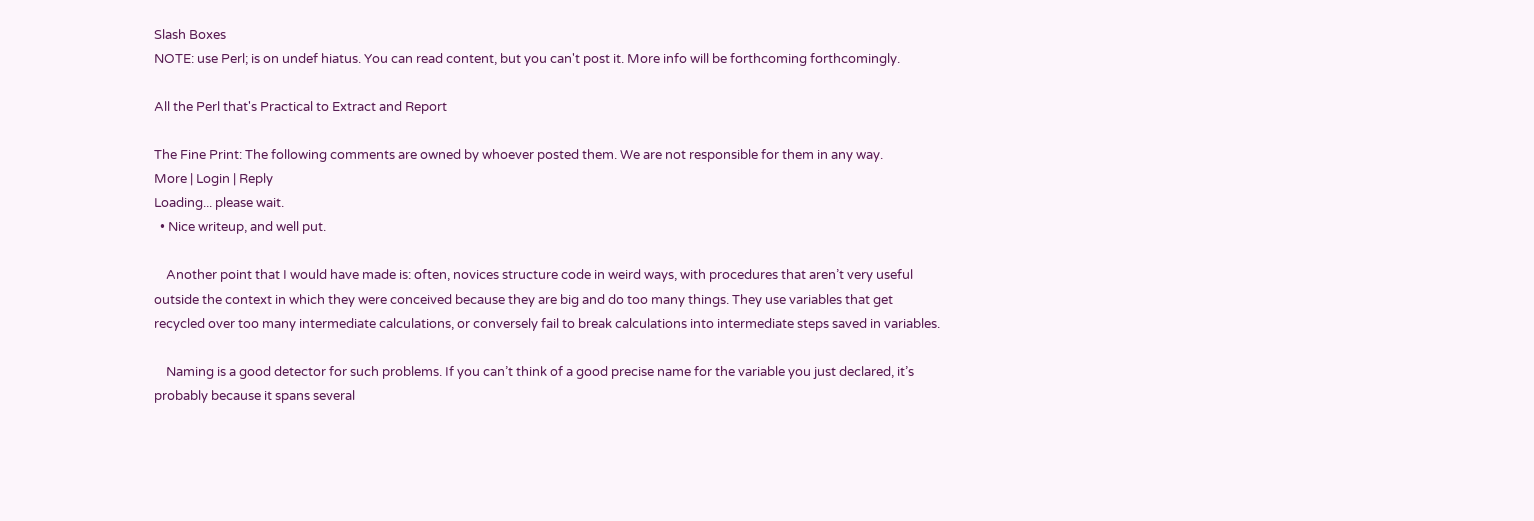Slash Boxes
NOTE: use Perl; is on undef hiatus. You can read content, but you can't post it. More info will be forthcoming forthcomingly.

All the Perl that's Practical to Extract and Report

The Fine Print: The following comments are owned by whoever posted them. We are not responsible for them in any way.
More | Login | Reply
Loading... please wait.
  • Nice writeup, and well put.

    Another point that I would have made is: often, novices structure code in weird ways, with procedures that aren’t very useful outside the context in which they were conceived because they are big and do too many things. They use variables that get recycled over too many intermediate calculations, or conversely fail to break calculations into intermediate steps saved in variables.

    Naming is a good detector for such problems. If you can’t think of a good precise name for the variable you just declared, it’s probably because it spans several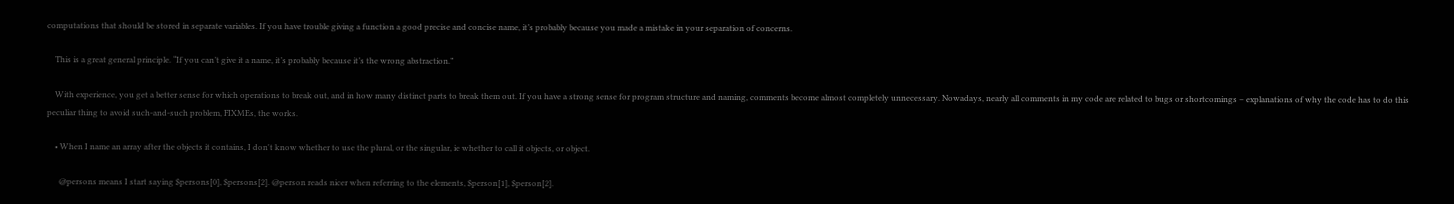computations that should be stored in separate variables. If you have trouble giving a function a good precise and concise name, it’s probably because you made a mistake in your separation of concerns.

    This is a great general principle. “If you can’t give it a name, it’s probably because it’s the wrong abstraction.”

    With experience, you get a better sense for which operations to break out, and in how many distinct parts to break them out. If you have a strong sense for program structure and naming, comments become almost completely unnecessary. Nowadays, nearly all comments in my code are related to bugs or shortcomings – explanations of why the code has to do this peculiar thing to avoid such-and-such problem, FIXMEs, the works.

    • When I name an array after the objects it contains, I don't know whether to use the plural, or the singular, ie whether to call it objects, or object.

      @persons means I start saying $persons[0], $persons[2]. @person reads nicer when referring to the elements, $person[1], $person[2].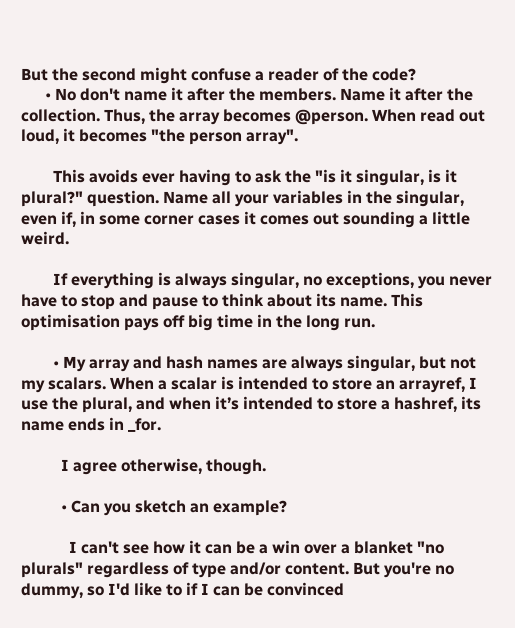But the second might confuse a reader of the code?
      • No don't name it after the members. Name it after the collection. Thus, the array becomes @person. When read out loud, it becomes "the person array".

        This avoids ever having to ask the "is it singular, is it plural?" question. Name all your variables in the singular, even if, in some corner cases it comes out sounding a little weird.

        If everything is always singular, no exceptions, you never have to stop and pause to think about its name. This optimisation pays off big time in the long run.

        • My array and hash names are always singular, but not my scalars. When a scalar is intended to store an arrayref, I use the plural, and when it’s intended to store a hashref, its name ends in _for.

          I agree otherwise, though.

          • Can you sketch an example?

            I can't see how it can be a win over a blanket "no plurals" regardless of type and/or content. But you're no dummy, so I'd like to if I can be convinced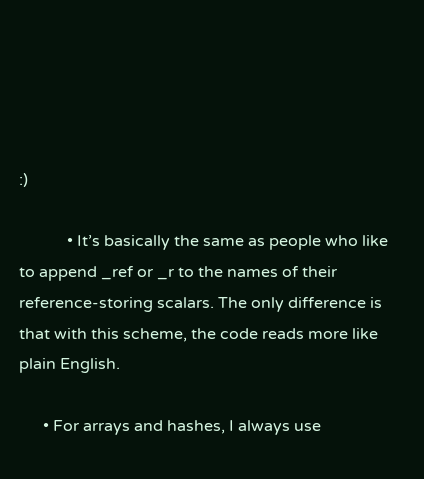:)

            • It’s basically the same as people who like to append _ref or _r to the names of their reference-storing scalars. The only difference is that with this scheme, the code reads more like plain English.

      • For arrays and hashes, I always use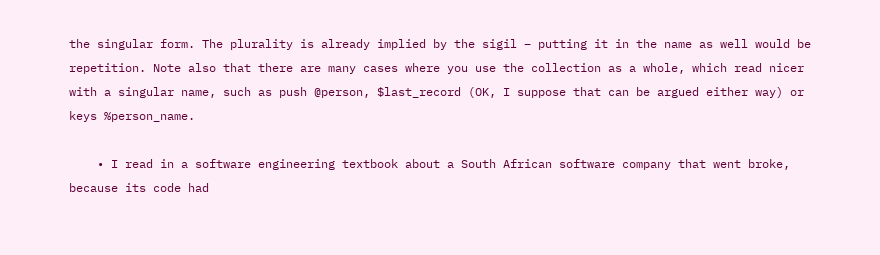the singular form. The plurality is already implied by the sigil – putting it in the name as well would be repetition. Note also that there are many cases where you use the collection as a whole, which read nicer with a singular name, such as push @person, $last_record (OK, I suppose that can be argued either way) or keys %person_name.

    • I read in a software engineering textbook about a South African software company that went broke, because its code had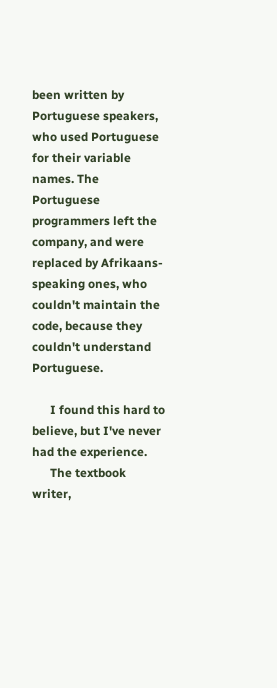been written by Portuguese speakers, who used Portuguese for their variable names. The Portuguese programmers left the company, and were replaced by Afrikaans-speaking ones, who couldn't maintain the code, because they couldn't understand Portuguese.

      I found this hard to believe, but I've never had the experience.
      The textbook writer,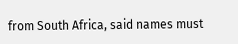from South Africa, said names must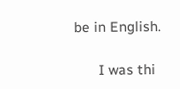be in English.

      I was thi